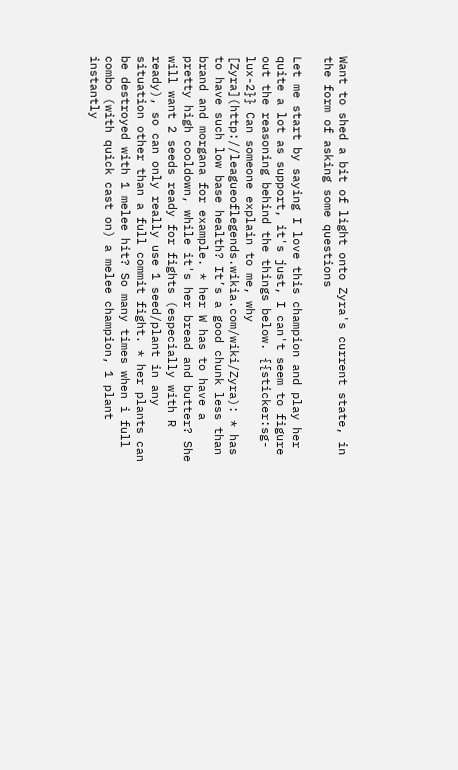Want to shed a bit of light onto Zyra's current state, in the form of asking some questions

Let me start by saying I love this champion and play her quite a lot as support, it's just, I can't seem to figure out the reasoning behind the things below. {{sticker:sg-lux-2}} Can someone explain to me, why [Zyra](http://leagueoflegends.wikia.com/wiki/Zyra): * has to have such low base health? It’s a good chunk less than brand and morgana for example. * her W has to have a pretty high cooldown, while it's her bread and butter? She will want 2 seeds ready for fights (especially with R ready), so can only really use 1 seed/plant in any situation other than a full commit fight. * her plants can be destroyed with 1 melee hit? So many times when i full combo (with quick cast on) a melee champion, 1 plant instantly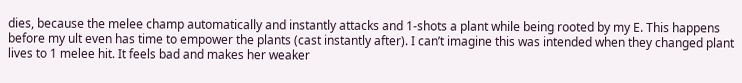dies, because the melee champ automatically and instantly attacks and 1-shots a plant while being rooted by my E. This happens before my ult even has time to empower the plants (cast instantly after). I can’t imagine this was intended when they changed plant lives to 1 melee hit. It feels bad and makes her weaker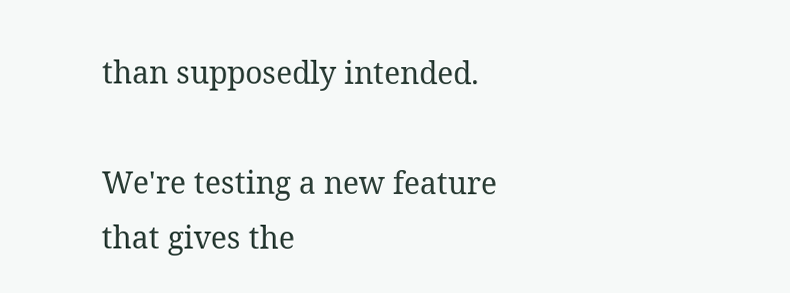than supposedly intended.

We're testing a new feature that gives the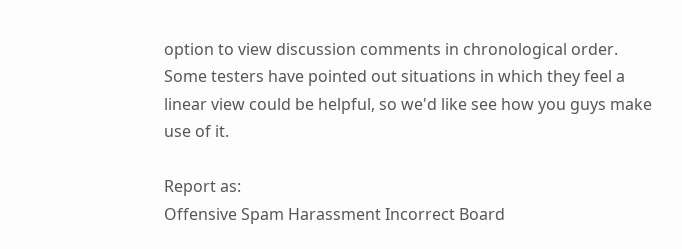option to view discussion comments in chronological order. Some testers have pointed out situations in which they feel a linear view could be helpful, so we'd like see how you guys make use of it.

Report as:
Offensive Spam Harassment Incorrect Board